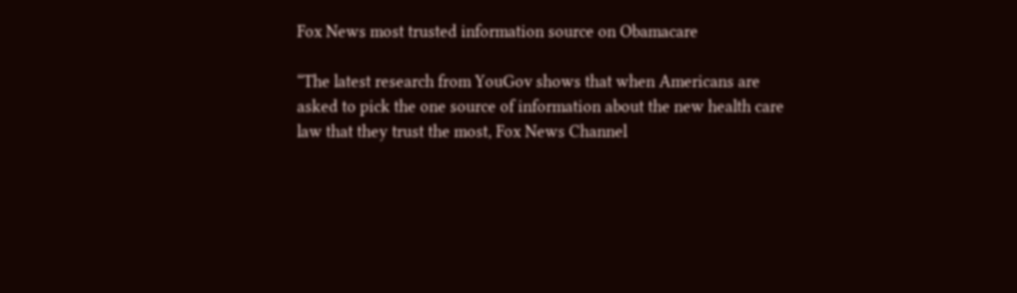Fox News most trusted information source on Obamacare

“The latest research from YouGov shows that when Americans are asked to pick the one source of information about the new health care law that they trust the most, Fox News Channel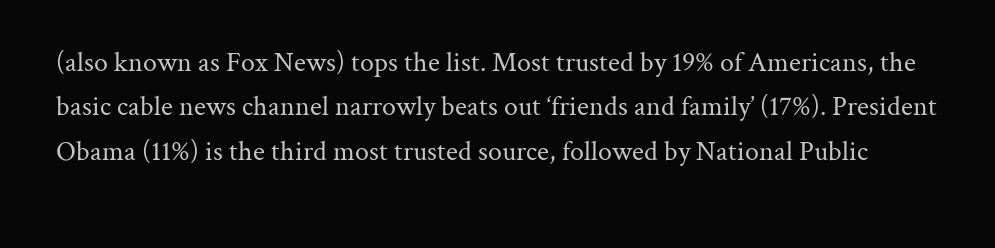(also known as Fox News) tops the list. Most trusted by 19% of Americans, the basic cable news channel narrowly beats out ‘friends and family’ (17%). President Obama (11%) is the third most trusted source, followed by National Public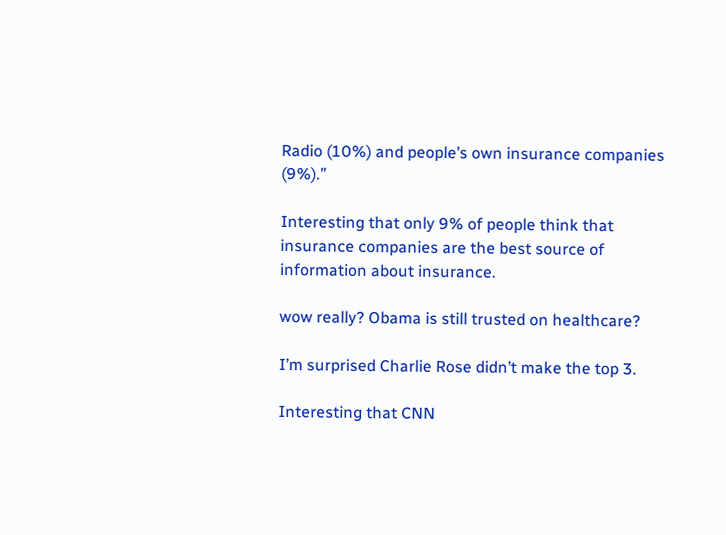Radio (10%) and people’s own insurance companies (9%).”

Interesting that only 9% of people think that insurance companies are the best source of information about insurance.

wow really? Obama is still trusted on healthcare?

I’m surprised Charlie Rose didn’t make the top 3.

Interesting that CNN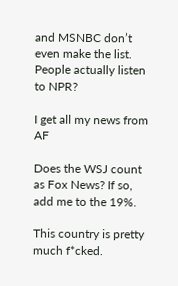and MSNBC don’t even make the list. People actually listen to NPR?

I get all my news from AF

Does the WSJ count as Fox News? If so, add me to the 19%.

This country is pretty much f*cked.